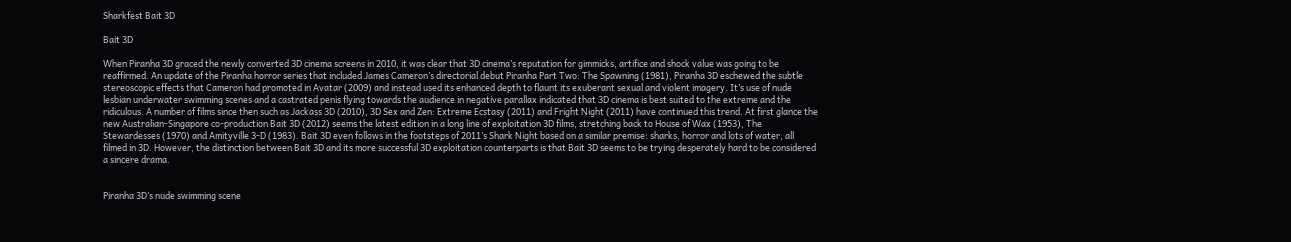Sharkfest Bait 3D

Bait 3D

When Piranha 3D graced the newly converted 3D cinema screens in 2010, it was clear that 3D cinema’s reputation for gimmicks, artifice and shock value was going to be reaffirmed. An update of the Piranha horror series that included James Cameron’s directorial debut Piranha Part Two: The Spawning (1981), Piranha 3D eschewed the subtle stereoscopic effects that Cameron had promoted in Avatar (2009) and instead used its enhanced depth to flaunt its exuberant sexual and violent imagery. It’s use of nude lesbian underwater swimming scenes and a castrated penis flying towards the audience in negative parallax indicated that 3D cinema is best suited to the extreme and the ridiculous. A number of films since then such as Jackass 3D (2010), 3D Sex and Zen: Extreme Ecstasy (2011) and Fright Night (2011) have continued this trend. At first glance the new Australian-Singapore co-production Bait 3D (2012) seems the latest edition in a long line of exploitation 3D films, stretching back to House of Wax (1953), The Stewardesses (1970) and Amityville 3-D (1983). Bait 3D even follows in the footsteps of 2011’s Shark Night based on a similar premise: sharks, horror and lots of water, all filmed in 3D. However, the distinction between Bait 3D and its more successful 3D exploitation counterparts is that Bait 3D seems to be trying desperately hard to be considered a sincere drama.


Piranha 3D’s nude swimming scene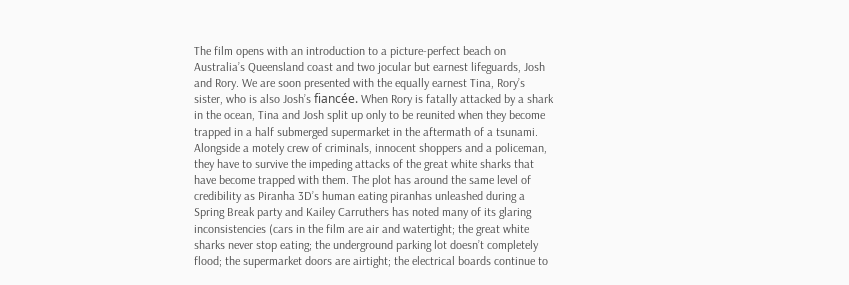The film opens with an introduction to a picture-perfect beach on Australia’s Queensland coast and two jocular but earnest lifeguards, Josh and Rory. We are soon presented with the equally earnest Tina, Rory’s sister, who is also Josh’s fiancée. When Rory is fatally attacked by a shark in the ocean, Tina and Josh split up only to be reunited when they become trapped in a half submerged supermarket in the aftermath of a tsunami. Alongside a motely crew of criminals, innocent shoppers and a policeman, they have to survive the impeding attacks of the great white sharks that have become trapped with them. The plot has around the same level of credibility as Piranha 3D’s human eating piranhas unleashed during a Spring Break party and Kailey Carruthers has noted many of its glaring inconsistencies (cars in the film are air and watertight; the great white sharks never stop eating; the underground parking lot doesn’t completely flood; the supermarket doors are airtight; the electrical boards continue to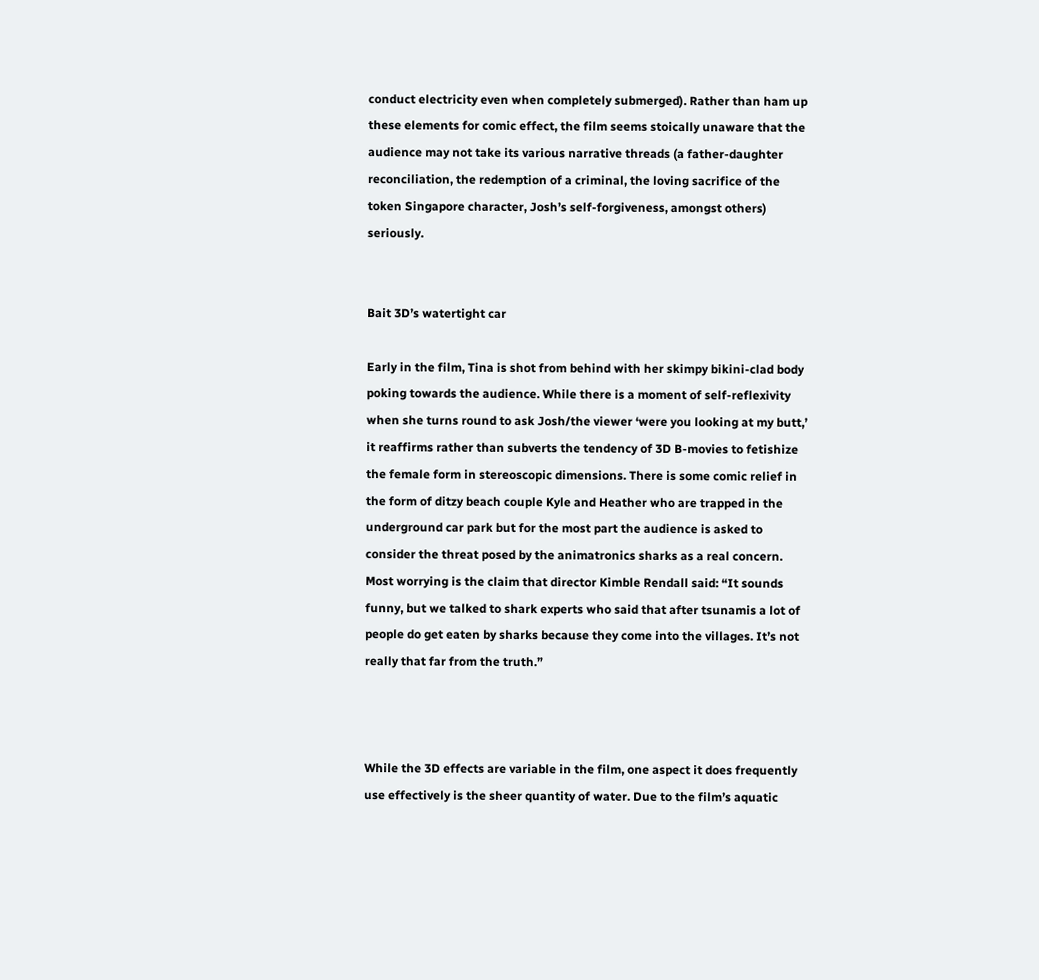conduct electricity even when completely submerged). Rather than ham up these elements for comic effect, the film seems stoically unaware that the audience may not take its various narrative threads (a father-daughter reconciliation, the redemption of a criminal, the loving sacrifice of the token Singapore character, Josh’s self-forgiveness, amongst others) seriously.


Bait 3D’s watertight car

Early in the film, Tina is shot from behind with her skimpy bikini-clad body poking towards the audience. While there is a moment of self-reflexivity when she turns round to ask Josh/the viewer ‘were you looking at my butt,’ it reaffirms rather than subverts the tendency of 3D B-movies to fetishize the female form in stereoscopic dimensions. There is some comic relief in the form of ditzy beach couple Kyle and Heather who are trapped in the underground car park but for the most part the audience is asked to consider the threat posed by the animatronics sharks as a real concern. Most worrying is the claim that director Kimble Rendall said: “It sounds funny, but we talked to shark experts who said that after tsunamis a lot of people do get eaten by sharks because they come into the villages. It’s not really that far from the truth.”



While the 3D effects are variable in the film, one aspect it does frequently use effectively is the sheer quantity of water. Due to the film’s aquatic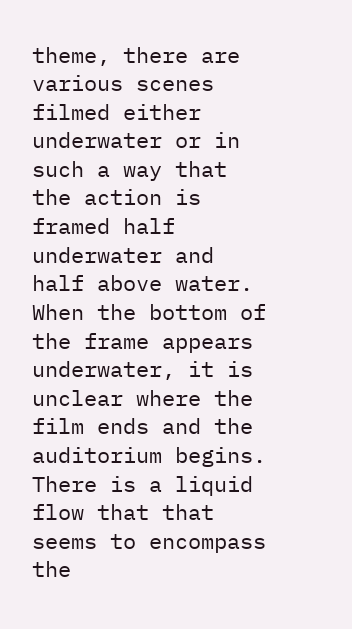theme, there are various scenes filmed either underwater or in such a way that the action is framed half underwater and half above water. When the bottom of the frame appears underwater, it is unclear where the film ends and the auditorium begins. There is a liquid flow that that seems to encompass the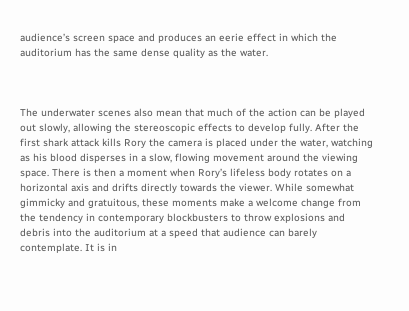audience’s screen space and produces an eerie effect in which the auditorium has the same dense quality as the water.



The underwater scenes also mean that much of the action can be played out slowly, allowing the stereoscopic effects to develop fully. After the first shark attack kills Rory the camera is placed under the water, watching as his blood disperses in a slow, flowing movement around the viewing space. There is then a moment when Rory’s lifeless body rotates on a horizontal axis and drifts directly towards the viewer. While somewhat gimmicky and gratuitous, these moments make a welcome change from the tendency in contemporary blockbusters to throw explosions and debris into the auditorium at a speed that audience can barely contemplate. It is in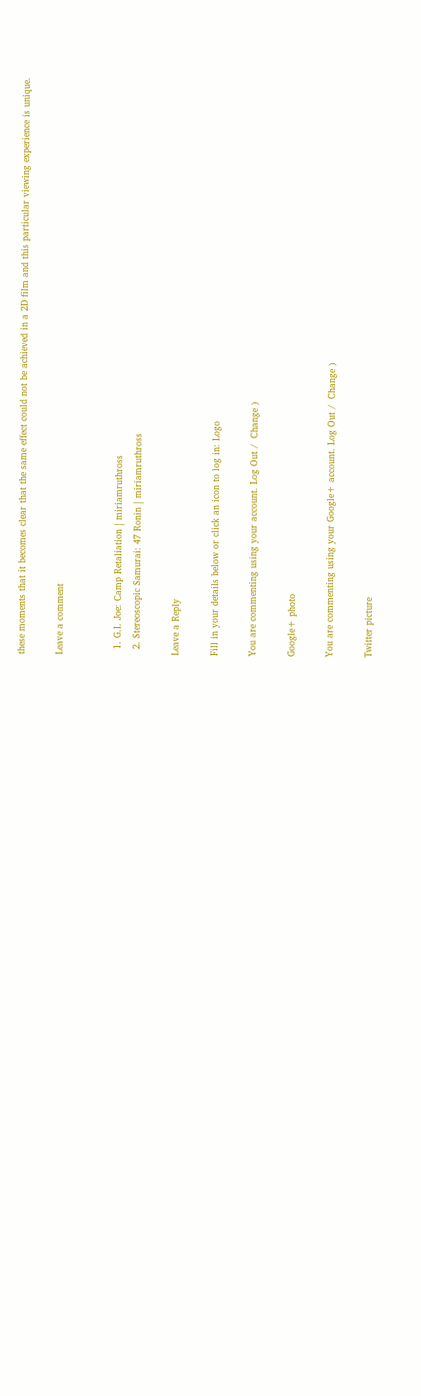these moments that it becomes clear that the same effect could not be achieved in a 2D film and this particular viewing experience is unique.

Leave a comment


  1. G.I. Joe: Camp Retaliation | miriamruthross
  2. Stereoscopic Samurai: 47 Ronin | miriamruthross

Leave a Reply

Fill in your details below or click an icon to log in: Logo

You are commenting using your account. Log Out /  Change )

Google+ photo

You are commenting using your Google+ account. Log Out /  Change )

Twitter picture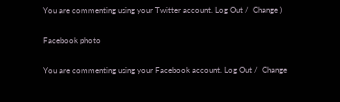You are commenting using your Twitter account. Log Out /  Change )

Facebook photo

You are commenting using your Facebook account. Log Out /  Change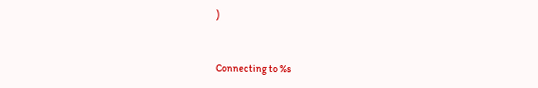)


Connecting to %s